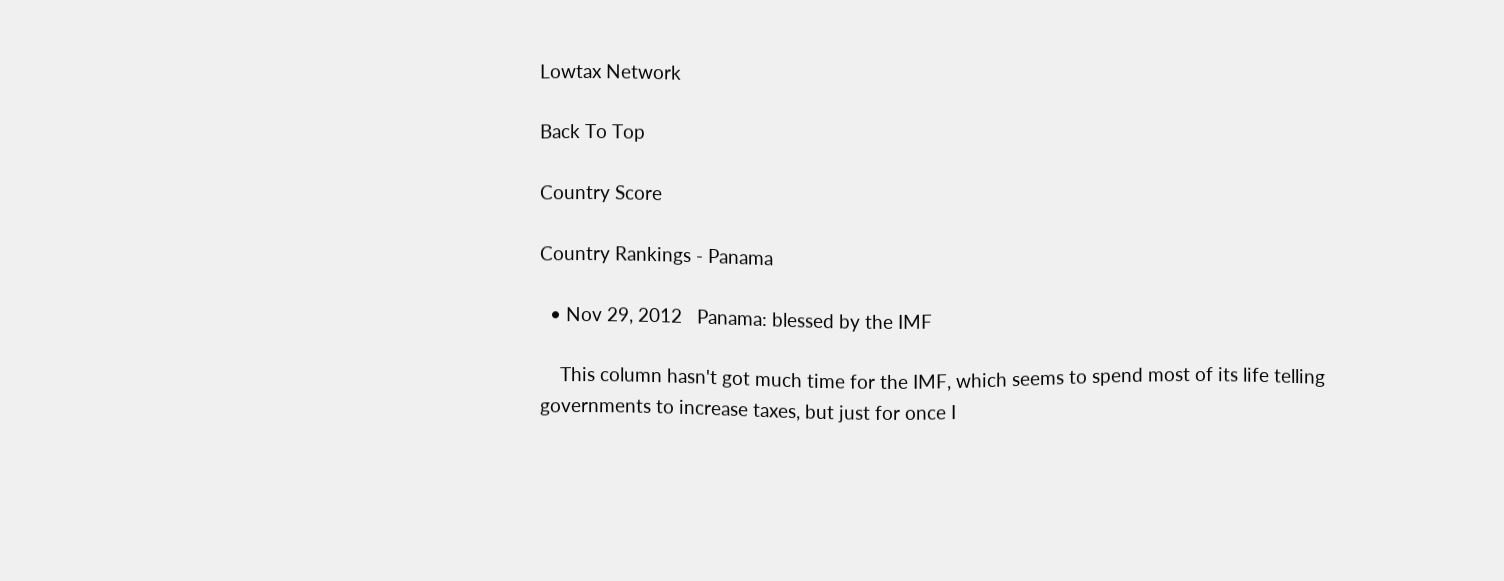Lowtax Network

Back To Top

Country Score

Country Rankings - Panama

  • Nov 29, 2012   Panama: blessed by the IMF

    This column hasn't got much time for the IMF, which seems to spend most of its life telling governments to increase taxes, but just for once I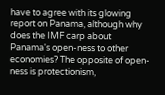have to agree with its glowing report on Panama, although why does the IMF carp about Panama's open-ness to other economies? The opposite of open-ness is protectionism,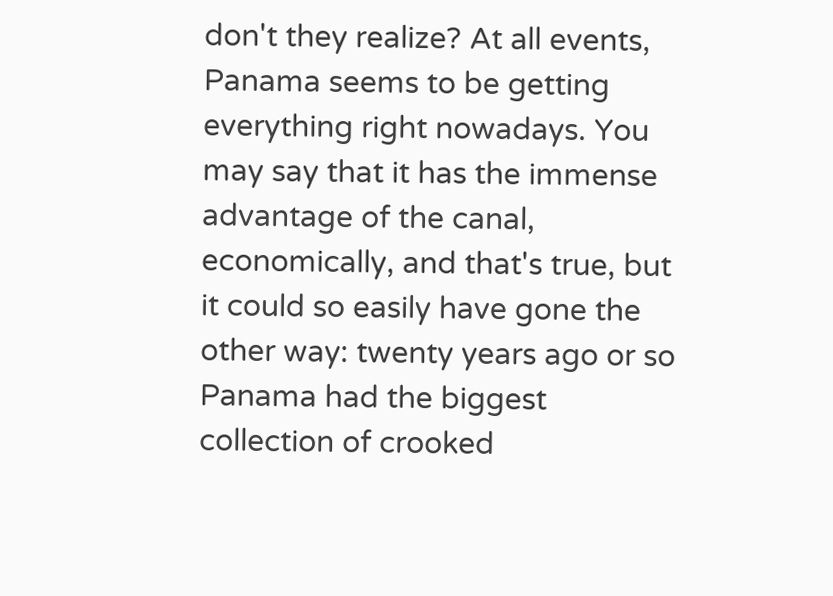don't they realize? At all events, Panama seems to be getting everything right nowadays. You may say that it has the immense advantage of the canal, economically, and that's true, but it could so easily have gone the other way: twenty years ago or so Panama had the biggest collection of crooked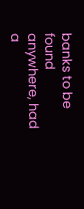banks to be found anywhere, had a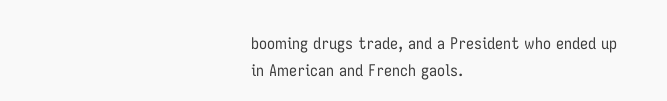booming drugs trade, and a President who ended up in American and French gaols.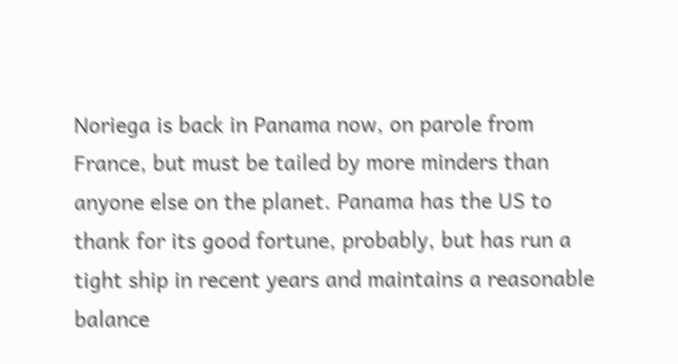Noriega is back in Panama now, on parole from France, but must be tailed by more minders than anyone else on the planet. Panama has the US to thank for its good fortune, probably, but has run a tight ship in recent years and maintains a reasonable balance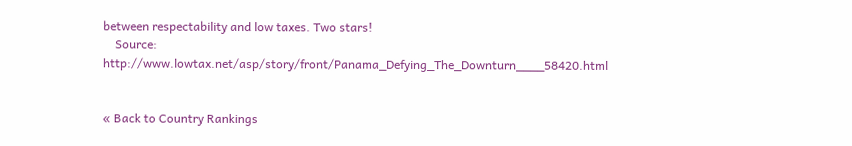between respectability and low taxes. Two stars!
    Source: http://www.lowtax.net/asp/story/front/Panama_Defying_The_Downturn____58420.html


« Back to Country Rankings